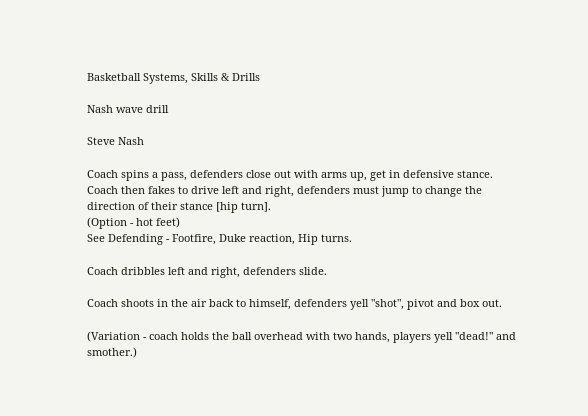Basketball Systems, Skills & Drills

Nash wave drill

Steve Nash

Coach spins a pass, defenders close out with arms up, get in defensive stance. Coach then fakes to drive left and right, defenders must jump to change the direction of their stance [hip turn].
(Option - hot feet)
See Defending - Footfire, Duke reaction, Hip turns.

Coach dribbles left and right, defenders slide.

Coach shoots in the air back to himself, defenders yell "shot", pivot and box out.

(Variation - coach holds the ball overhead with two hands, players yell "dead!" and smother.)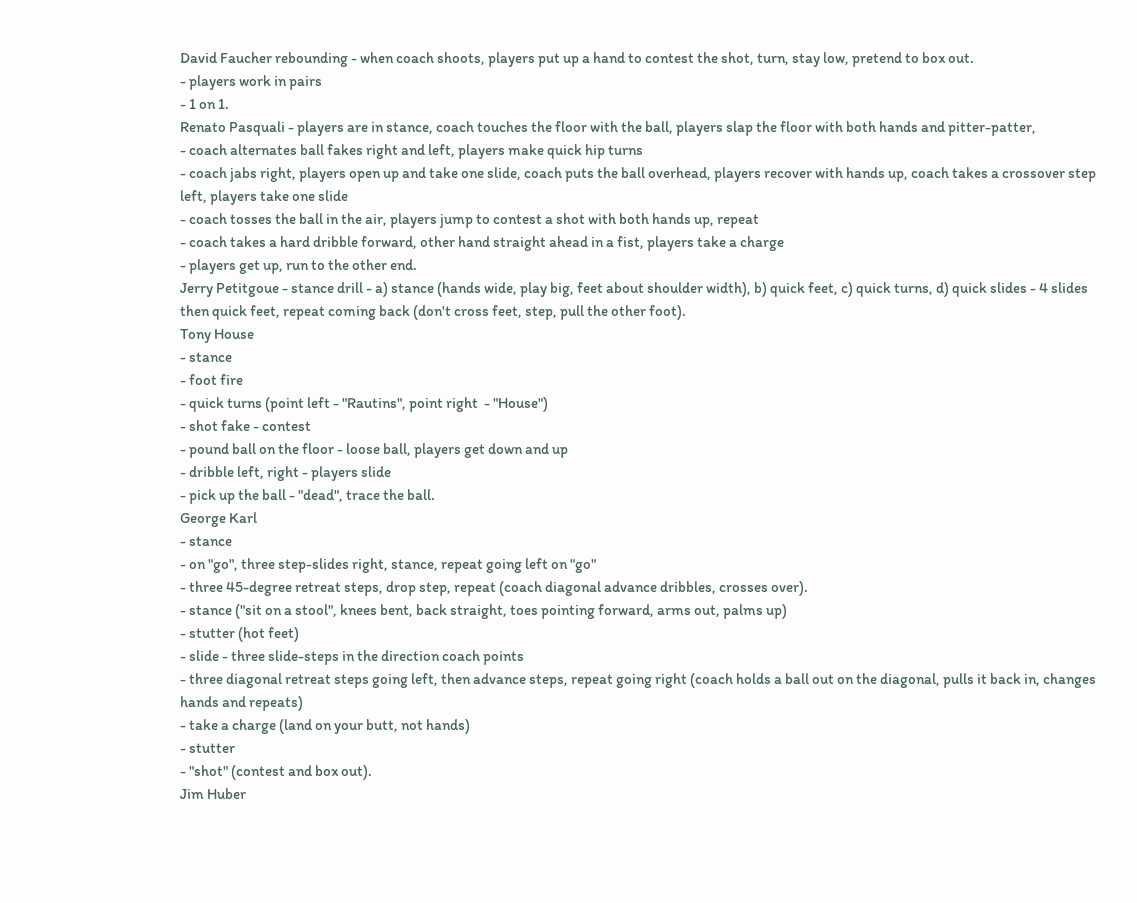David Faucher rebounding - when coach shoots, players put up a hand to contest the shot, turn, stay low, pretend to box out.
- players work in pairs
- 1 on 1.
Renato Pasquali - players are in stance, coach touches the floor with the ball, players slap the floor with both hands and pitter-patter,
- coach alternates ball fakes right and left, players make quick hip turns
- coach jabs right, players open up and take one slide, coach puts the ball overhead, players recover with hands up, coach takes a crossover step left, players take one slide
- coach tosses the ball in the air, players jump to contest a shot with both hands up, repeat
- coach takes a hard dribble forward, other hand straight ahead in a fist, players take a charge
- players get up, run to the other end.
Jerry Petitgoue - stance drill - a) stance (hands wide, play big, feet about shoulder width), b) quick feet, c) quick turns, d) quick slides - 4 slides then quick feet, repeat coming back (don't cross feet, step, pull the other foot).
Tony House
- stance
- foot fire
- quick turns (point left - "Rautins", point right  - "House")
- shot fake - contest
- pound ball on the floor - loose ball, players get down and up
- dribble left, right - players slide
- pick up the ball - "dead", trace the ball.
George Karl
- stance
- on "go", three step-slides right, stance, repeat going left on "go"
- three 45-degree retreat steps, drop step, repeat (coach diagonal advance dribbles, crosses over).
- stance ("sit on a stool", knees bent, back straight, toes pointing forward, arms out, palms up)
- stutter (hot feet)
- slide - three slide-steps in the direction coach points
- three diagonal retreat steps going left, then advance steps, repeat going right (coach holds a ball out on the diagonal, pulls it back in, changes hands and repeats)
- take a charge (land on your butt, not hands)
- stutter
- "shot" (contest and box out).
Jim Huber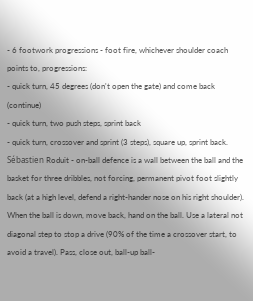- 6 footwork progressions - foot fire, whichever shoulder coach points to, progressions:
- quick turn, 45 degrees (don't open the gate) and come back (continue)
- quick turn, two push steps, sprint back
- quick turn, crossover and sprint (3 steps), square up, sprint back.
Sébastien Roduit - on-ball defence is a wall between the ball and the basket for three dribbles, not forcing, permanent pivot foot slightly back (at a high level, defend a right-hander nose on his right shoulder). When the ball is down, move back, hand on the ball. Use a lateral not diagonal step to stop a drive (90% of the time a crossover start, to avoid a travel). Pass, close out, ball-up ball-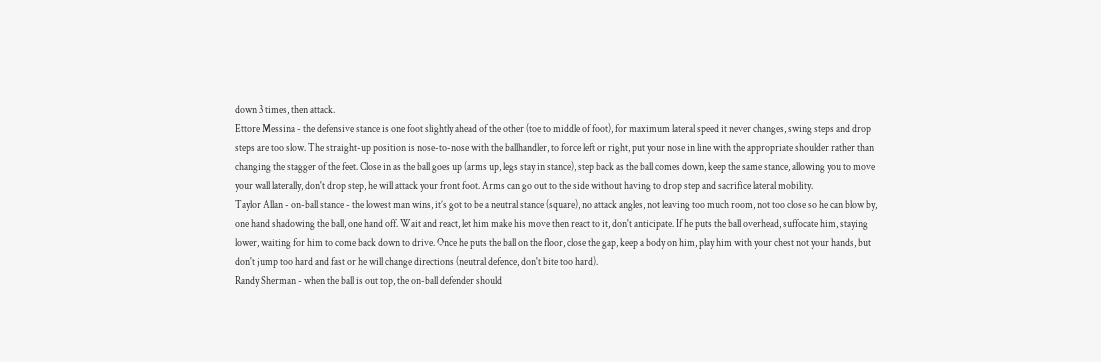down 3 times, then attack.
Ettore Messina - the defensive stance is one foot slightly ahead of the other (toe to middle of foot), for maximum lateral speed it never changes, swing steps and drop steps are too slow. The straight-up position is nose-to-nose with the ballhandler, to force left or right, put your nose in line with the appropriate shoulder rather than changing the stagger of the feet. Close in as the ball goes up (arms up, legs stay in stance), step back as the ball comes down, keep the same stance, allowing you to move your wall laterally, don't drop step, he will attack your front foot. Arms can go out to the side without having to drop step and sacrifice lateral mobility.
Taylor Allan - on-ball stance - the lowest man wins, it’s got to be a neutral stance (square), no attack angles, not leaving too much room, not too close so he can blow by, one hand shadowing the ball, one hand off. Wait and react, let him make his move then react to it, don't anticipate. If he puts the ball overhead, suffocate him, staying lower, waiting for him to come back down to drive. Once he puts the ball on the floor, close the gap, keep a body on him, play him with your chest not your hands, but don't jump too hard and fast or he will change directions (neutral defence, don't bite too hard).
Randy Sherman - when the ball is out top, the on-ball defender should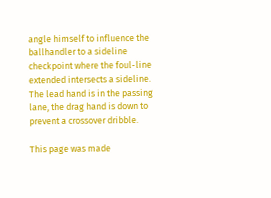angle himself to influence the ballhandler to a sideline checkpoint where the foul-line extended intersects a sideline. The lead hand is in the passing lane, the drag hand is down to prevent a crossover dribble.

This page was made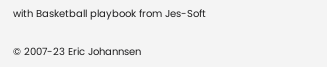with Basketball playbook from Jes-Soft

© 2007-23 Eric Johannsen